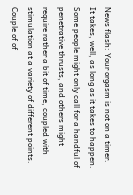News flash: Your orgasm is not on a timer. It takes, well, as long as it takes to happen. Some people might only call for a handful of penetrative thrusts, and others might require rather a bit of time, coupled with stimulation at a variety of different points. Couple of of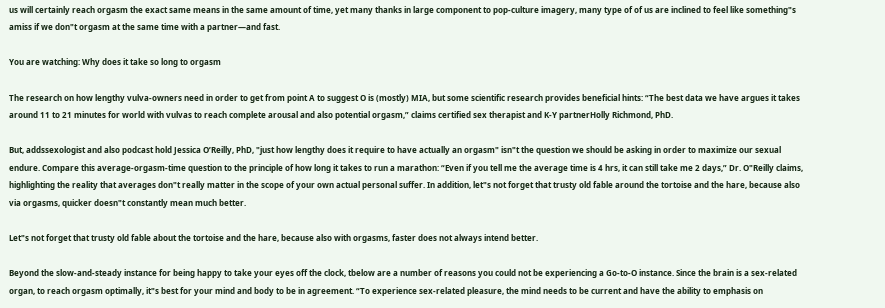us will certainly reach orgasm the exact same means in the same amount of time, yet many thanks in large component to pop-culture imagery, many type of of us are inclined to feel like something"s amiss if we don"t orgasm at the same time with a partner—and fast.

You are watching: Why does it take so long to orgasm

The research on how lengthy vulva-owners need in order to get from point A to suggest O is (mostly) MIA, but some scientific research provides beneficial hints: “The best data we have argues it takes around 11 to 21 minutes for world with vulvas to reach complete arousal and also potential orgasm,” claims certified sex therapist and K-Y partnerHolly Richmond, PhD.

But, addssexologist and also podcast hold Jessica O’Reilly, PhD, "just how lengthy does it require to have actually an orgasm" isn"t the question we should be asking in order to maximize our sexual endure. Compare this average-orgasm-time question to the principle of how long it takes to run a marathon: “Even if you tell me the average time is 4 hrs, it can still take me 2 days,” Dr. O"Reilly claims, highlighting the reality that averages don"t really matter in the scope of your own actual personal suffer. In addition, let"s not forget that trusty old fable around the tortoise and the hare, because also via orgasms, quicker doesn"t constantly mean much better.

Let"s not forget that trusty old fable about the tortoise and the hare, because also with orgasms, faster does not always intend better.

Beyond the slow-and-steady instance for being happy to take your eyes off the clock, tbelow are a number of reasons you could not be experiencing a Go-to-O instance. Since the brain is a sex-related organ, to reach orgasm optimally, it"s best for your mind and body to be in agreement. “To experience sex-related pleasure, the mind needs to be current and have the ability to emphasis on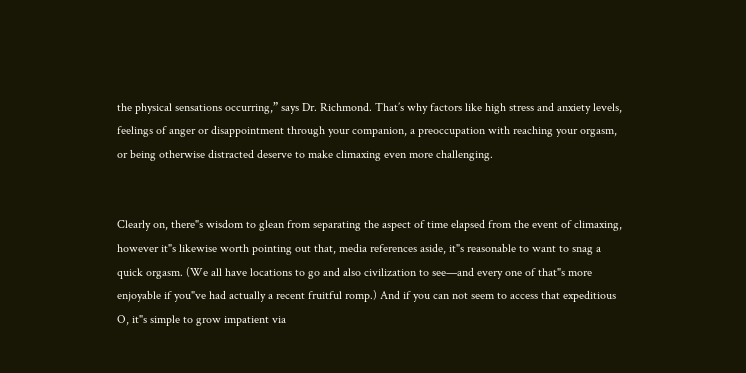the physical sensations occurring,” says Dr. Richmond. That’s why factors like high stress and anxiety levels, feelings of anger or disappointment through your companion, a preoccupation with reaching your orgasm, or being otherwise distracted deserve to make climaxing even more challenging.


Clearly on, there"s wisdom to glean from separating the aspect of time elapsed from the event of climaxing, however it"s likewise worth pointing out that, media references aside, it"s reasonable to want to snag a quick orgasm. (We all have locations to go and also civilization to see—and every one of that"s more enjoyable if you"ve had actually a recent fruitful romp.) And if you can not seem to access that expeditious O, it"s simple to grow impatient via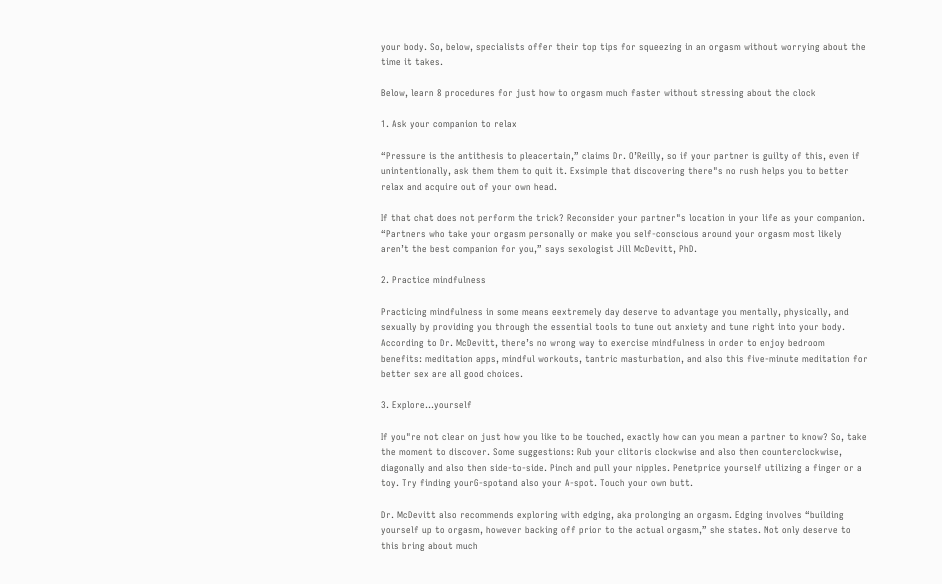your body. So, below, specialists offer their top tips for squeezing in an orgasm without worrying about the time it takes.

Below, learn 8 procedures for just how to orgasm much faster without stressing about the clock

1. Ask your companion to relax

“Pressure is the antithesis to pleacertain,” claims Dr. O’Reilly, so if your partner is guilty of this, even if unintentionally, ask them them to quit it. Exsimple that discovering there"s no rush helps you to better relax and acquire out of your own head.

If that chat does not perform the trick? Reconsider your partner"s location in your life as your companion. “Partners who take your orgasm personally or make you self-conscious around your orgasm most likely aren’t the best companion for you,” says sexologist Jill McDevitt, PhD.

2. Practice mindfulness

Practicing mindfulness in some means eextremely day deserve to advantage you mentally, physically, and sexually by providing you through the essential tools to tune out anxiety and tune right into your body. According to Dr. McDevitt, there’s no wrong way to exercise mindfulness in order to enjoy bedroom benefits: meditation apps, mindful workouts, tantric masturbation, and also this five-minute meditation for better sex are all good choices.

3. Explore…yourself

If you"re not clear on just how you like to be touched, exactly how can you mean a partner to know? So, take the moment to discover. Some suggestions: Rub your clitoris clockwise and also then counterclockwise, diagonally and also then side-to-side. Pinch and pull your nipples. Penetprice yourself utilizing a finger or a toy. Try finding yourG-spotand also your A-spot. Touch your own butt.

Dr. McDevitt also recommends exploring with edging, aka prolonging an orgasm. Edging involves “building yourself up to orgasm, however backing off prior to the actual orgasm,” she states. Not only deserve to this bring about much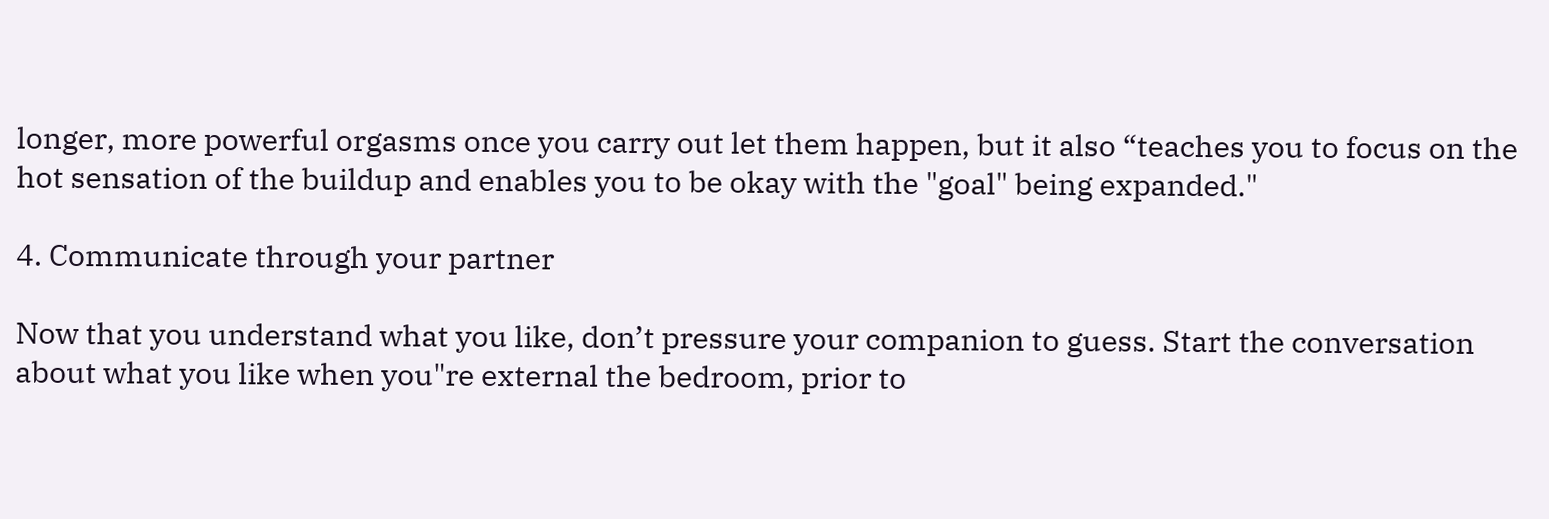longer, more powerful orgasms once you carry out let them happen, but it also “teaches you to focus on the hot sensation of the buildup and enables you to be okay with the "goal" being expanded."

4. Communicate through your partner

Now that you understand what you like, don’t pressure your companion to guess. Start the conversation about what you like when you"re external the bedroom, prior to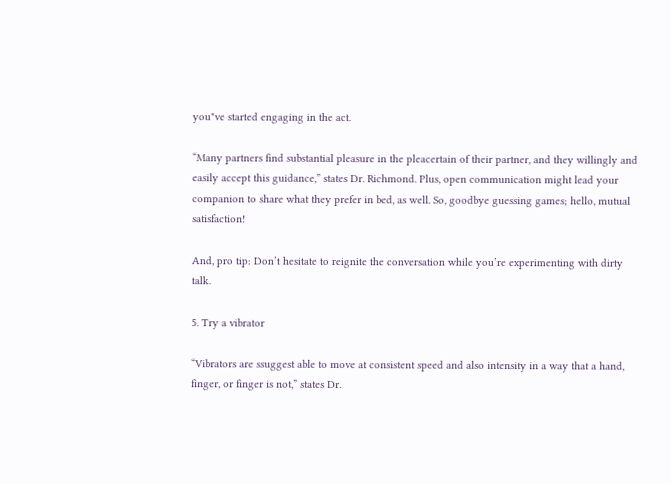you"ve started engaging in the act.

“Many partners find substantial pleasure in the pleacertain of their partner, and they willingly and easily accept this guidance,” states Dr. Richmond. Plus, open communication might lead your companion to share what they prefer in bed, as well. So, goodbye guessing games; hello, mutual satisfaction!

And, pro tip: Don’t hesitate to reignite the conversation while you’re experimenting with dirty talk.

5. Try a vibrator

“Vibrators are ssuggest able to move at consistent speed and also intensity in a way that a hand, finger, or finger is not,” states Dr.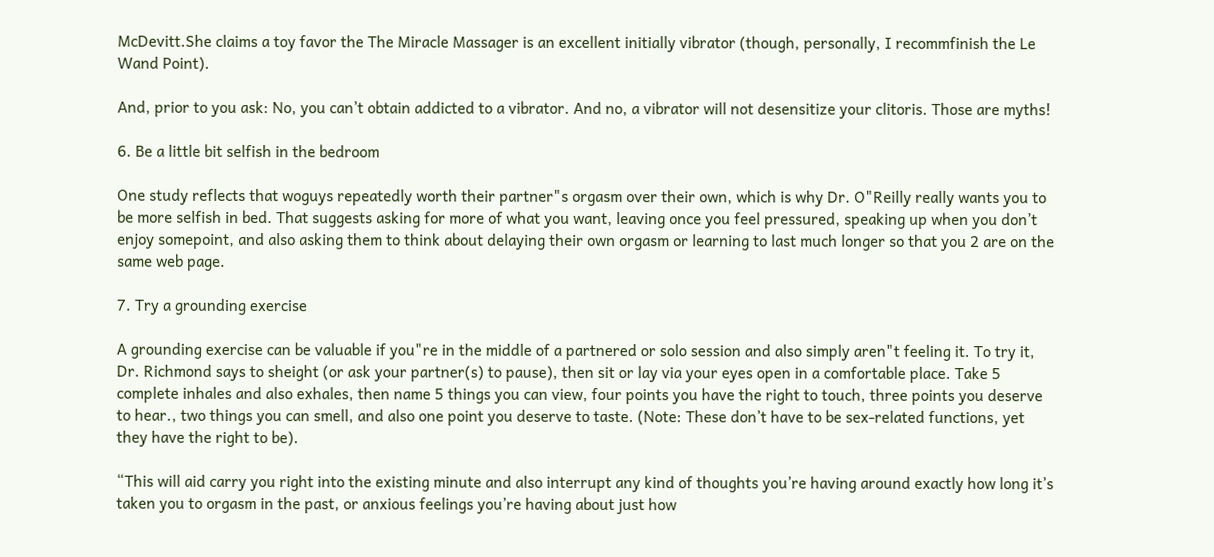McDevitt.She claims a toy favor the The Miracle Massager is an excellent initially vibrator (though, personally, I recommfinish the Le Wand Point).

And, prior to you ask: No, you can’t obtain addicted to a vibrator. And no, a vibrator will not desensitize your clitoris. Those are myths!

6. Be a little bit selfish in the bedroom

One study reflects that woguys repeatedly worth their partner"s orgasm over their own, which is why Dr. O"Reilly really wants you to be more selfish in bed. That suggests asking for more of what you want, leaving once you feel pressured, speaking up when you don’t enjoy somepoint, and also asking them to think about delaying their own orgasm or learning to last much longer so that you 2 are on the same web page.

7. Try a grounding exercise

A grounding exercise can be valuable if you"re in the middle of a partnered or solo session and also simply aren"t feeling it. To try it, Dr. Richmond says to sheight (or ask your partner(s) to pause), then sit or lay via your eyes open in a comfortable place. Take 5 complete inhales and also exhales, then name 5 things you can view, four points you have the right to touch, three points you deserve to hear., two things you can smell, and also one point you deserve to taste. (Note: These don’t have to be sex-related functions, yet they have the right to be).

“This will aid carry you right into the existing minute and also interrupt any kind of thoughts you’re having around exactly how long it’s taken you to orgasm in the past, or anxious feelings you’re having about just how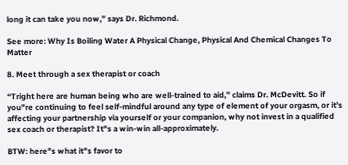long it can take you now,” says Dr. Richmond.

See more: Why Is Boiling Water A Physical Change, Physical And Chemical Changes To Matter

8. Meet through a sex therapist or coach

“Tright here are human being who are well-trained to aid,” claims Dr. McDevitt. So if you"re continuing to feel self-mindful around any type of element of your orgasm, or it’s affecting your partnership via yourself or your companion, why not invest in a qualified sex coach or therapist? It"s a win-win all-approximately.

BTW: here"s what it"s favor to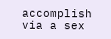accomplish via a sex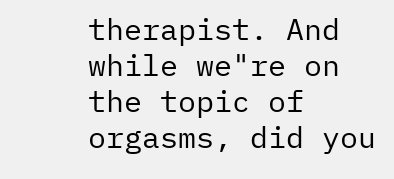therapist. And while we"re on the topic of orgasms, did you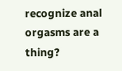recognize anal orgasms are a thing?